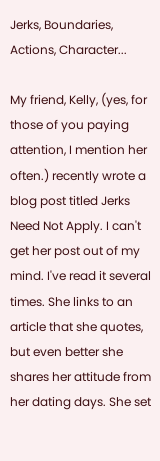Jerks, Boundaries, Actions, Character...

My friend, Kelly, (yes, for those of you paying attention, I mention her often.) recently wrote a blog post titled Jerks Need Not Apply. I can't get her post out of my mind. I've read it several times. She links to an article that she quotes, but even better she shares her attitude from her dating days. She set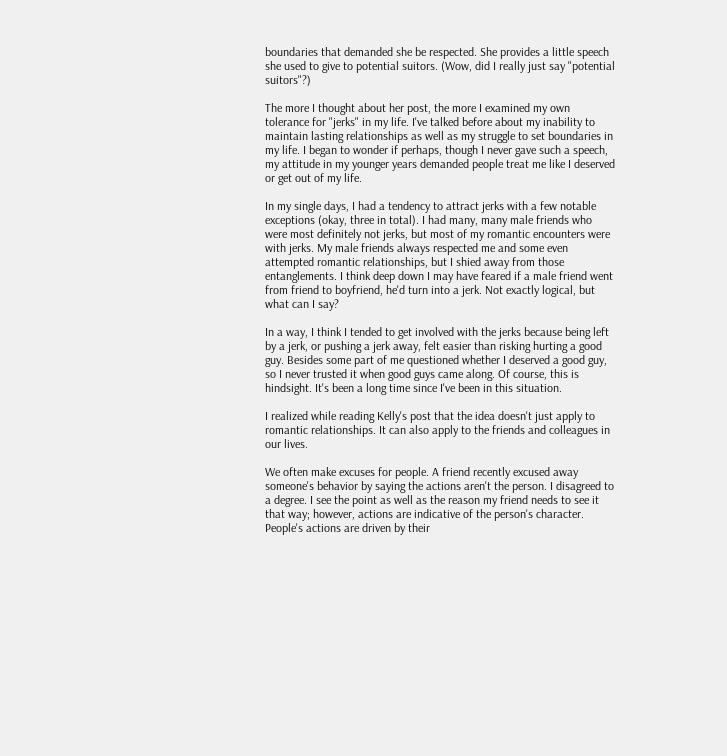boundaries that demanded she be respected. She provides a little speech she used to give to potential suitors. (Wow, did I really just say "potential suitors"?)

The more I thought about her post, the more I examined my own tolerance for "jerks" in my life. I've talked before about my inability to maintain lasting relationships as well as my struggle to set boundaries in my life. I began to wonder if perhaps, though I never gave such a speech, my attitude in my younger years demanded people treat me like I deserved or get out of my life.

In my single days, I had a tendency to attract jerks with a few notable exceptions (okay, three in total). I had many, many male friends who were most definitely not jerks, but most of my romantic encounters were with jerks. My male friends always respected me and some even attempted romantic relationships, but I shied away from those entanglements. I think deep down I may have feared if a male friend went from friend to boyfriend, he'd turn into a jerk. Not exactly logical, but what can I say?

In a way, I think I tended to get involved with the jerks because being left by a jerk, or pushing a jerk away, felt easier than risking hurting a good guy. Besides some part of me questioned whether I deserved a good guy, so I never trusted it when good guys came along. Of course, this is hindsight. It's been a long time since I've been in this situation.

I realized while reading Kelly's post that the idea doesn't just apply to romantic relationships. It can also apply to the friends and colleagues in our lives.

We often make excuses for people. A friend recently excused away someone's behavior by saying the actions aren't the person. I disagreed to a degree. I see the point as well as the reason my friend needs to see it that way; however, actions are indicative of the person's character. People's actions are driven by their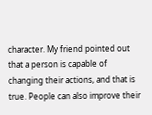character. My friend pointed out that a person is capable of changing their actions, and that is true. People can also improve their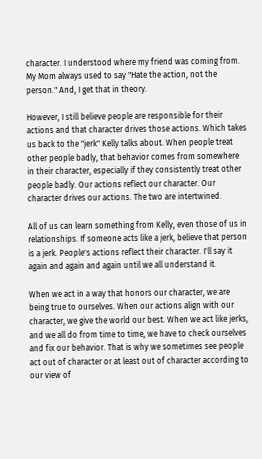character. I understood where my friend was coming from. My Mom always used to say "Hate the action, not the person." And, I get that in theory.

However, I still believe people are responsible for their actions and that character drives those actions. Which takes us back to the "jerk" Kelly talks about. When people treat other people badly, that behavior comes from somewhere in their character, especially if they consistently treat other people badly. Our actions reflect our character. Our character drives our actions. The two are intertwined.

All of us can learn something from Kelly, even those of us in relationships. If someone acts like a jerk, believe that person is a jerk. People's actions reflect their character. I'll say it again and again and again until we all understand it.

When we act in a way that honors our character, we are being true to ourselves. When our actions align with our character, we give the world our best. When we act like jerks, and we all do from time to time, we have to check ourselves and fix our behavior. That is why we sometimes see people act out of character or at least out of character according to our view of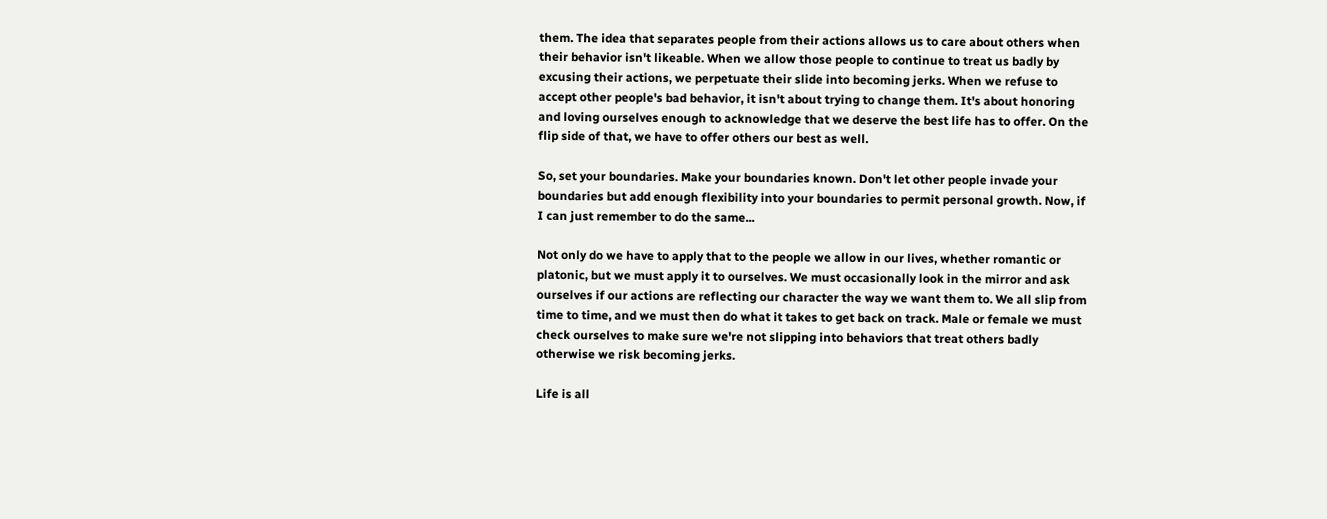them. The idea that separates people from their actions allows us to care about others when their behavior isn't likeable. When we allow those people to continue to treat us badly by excusing their actions, we perpetuate their slide into becoming jerks. When we refuse to accept other people's bad behavior, it isn't about trying to change them. It's about honoring and loving ourselves enough to acknowledge that we deserve the best life has to offer. On the flip side of that, we have to offer others our best as well.

So, set your boundaries. Make your boundaries known. Don't let other people invade your boundaries but add enough flexibility into your boundaries to permit personal growth. Now, if I can just remember to do the same...

Not only do we have to apply that to the people we allow in our lives, whether romantic or platonic, but we must apply it to ourselves. We must occasionally look in the mirror and ask ourselves if our actions are reflecting our character the way we want them to. We all slip from time to time, and we must then do what it takes to get back on track. Male or female we must check ourselves to make sure we're not slipping into behaviors that treat others badly otherwise we risk becoming jerks.

Life is all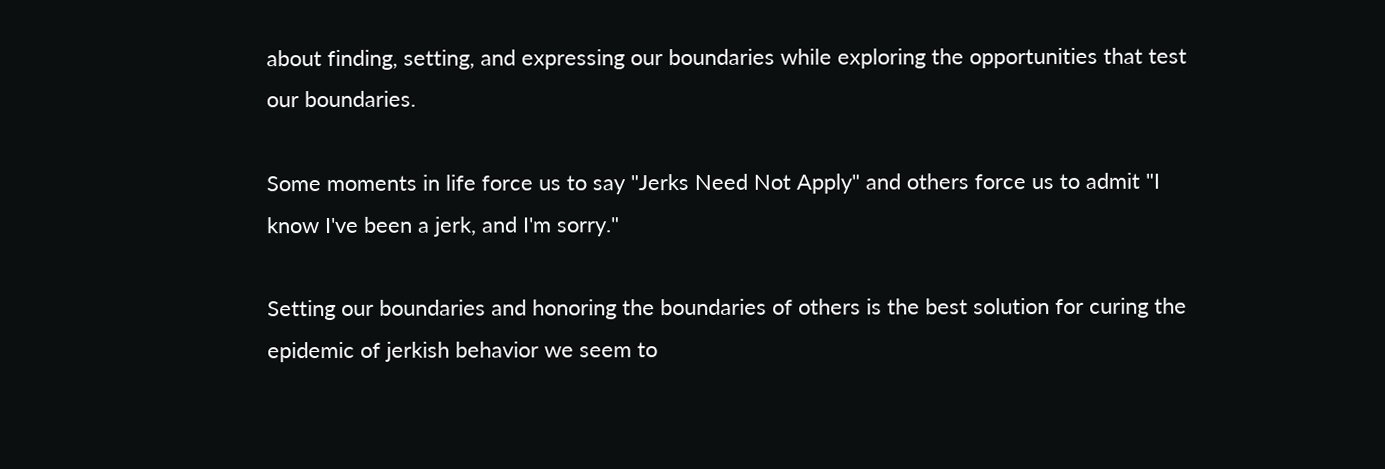about finding, setting, and expressing our boundaries while exploring the opportunities that test our boundaries.

Some moments in life force us to say "Jerks Need Not Apply" and others force us to admit "I know I've been a jerk, and I'm sorry."

Setting our boundaries and honoring the boundaries of others is the best solution for curing the epidemic of jerkish behavior we seem to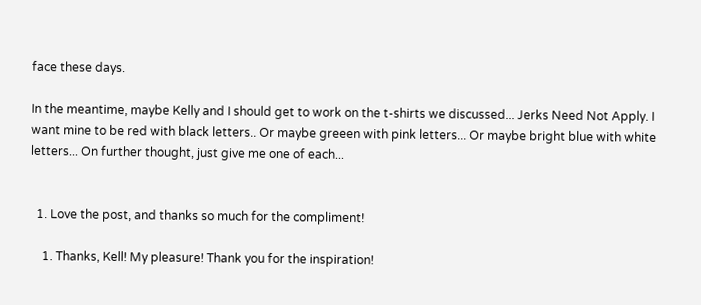face these days.

In the meantime, maybe Kelly and I should get to work on the t-shirts we discussed... Jerks Need Not Apply. I want mine to be red with black letters.. Or maybe greeen with pink letters... Or maybe bright blue with white letters... On further thought, just give me one of each...


  1. Love the post, and thanks so much for the compliment!

    1. Thanks, Kell! My pleasure! Thank you for the inspiration!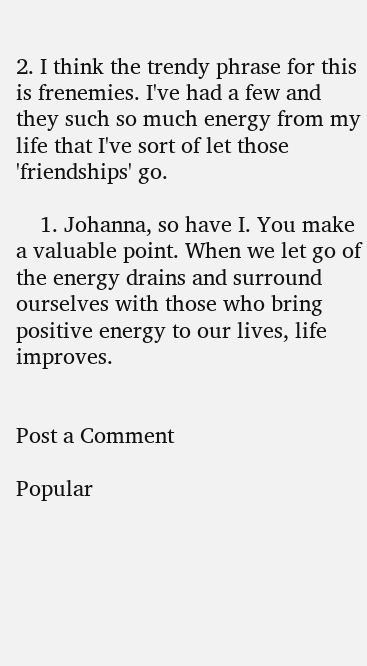2. I think the trendy phrase for this is frenemies. I've had a few and they such so much energy from my life that I've sort of let those 'friendships' go.

    1. Johanna, so have I. You make a valuable point. When we let go of the energy drains and surround ourselves with those who bring positive energy to our lives, life improves.


Post a Comment

Popular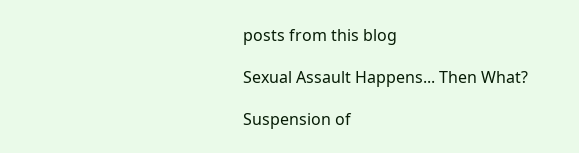posts from this blog

Sexual Assault Happens... Then What?

Suspension of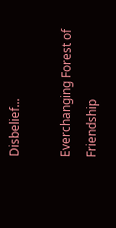Disbelief...

Everchanging Forest of Friendship